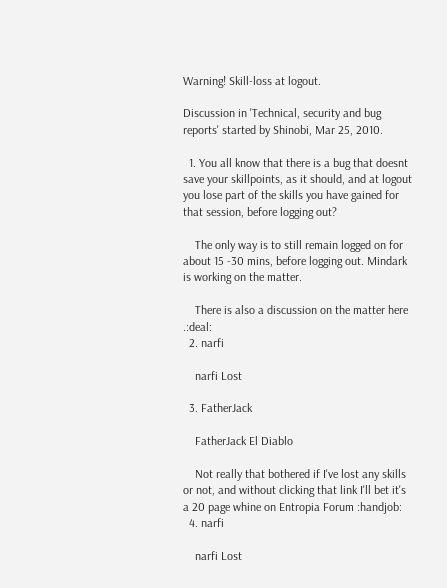Warning! Skill-loss at logout.

Discussion in 'Technical, security and bug reports' started by Shinobi, Mar 25, 2010.

  1. You all know that there is a bug that doesnt save your skillpoints, as it should, and at logout you lose part of the skills you have gained for that session, before logging out?

    The only way is to still remain logged on for about 15 -30 mins, before logging out. Mindark is working on the matter.

    There is also a discussion on the matter here .:deal:
  2. narfi

    narfi Lost

  3. FatherJack

    FatherJack El Diablo

    Not really that bothered if I've lost any skills or not, and without clicking that link I'll bet it's a 20 page whine on Entropia Forum :handjob:
  4. narfi

    narfi Lost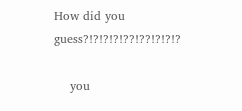How did you guess?!?!?!?!??!??!?!?!?

    you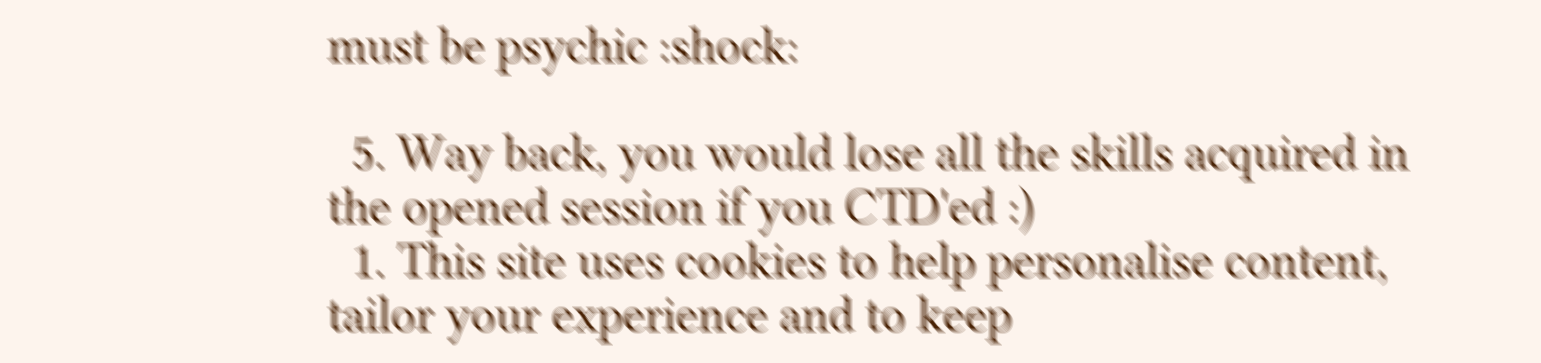must be psychic :shock:

  5. Way back, you would lose all the skills acquired in the opened session if you CTD'ed :)
  1. This site uses cookies to help personalise content, tailor your experience and to keep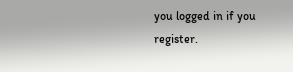you logged in if you register.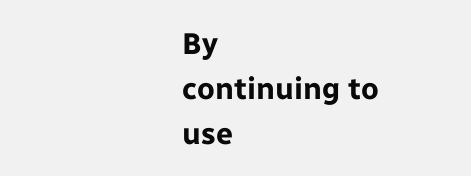By continuing to use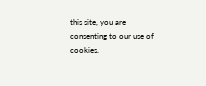this site, you are consenting to our use of cookies.